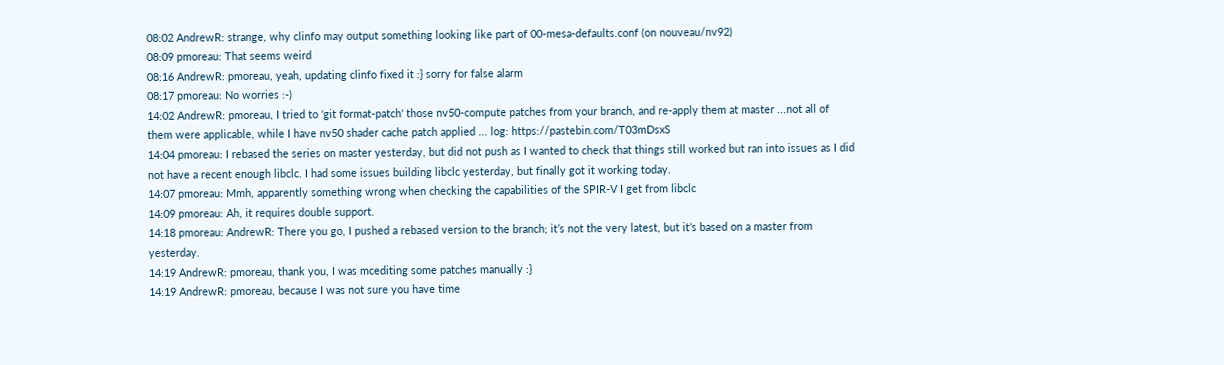08:02 AndrewR: strange, why clinfo may output something looking like part of 00-mesa-defaults.conf (on nouveau/nv92)
08:09 pmoreau: That seems weird
08:16 AndrewR: pmoreau, yeah, updating clinfo fixed it :} sorry for false alarm
08:17 pmoreau: No worries :-)
14:02 AndrewR: pmoreau, I tried to 'git format-patch' those nv50-compute patches from your branch, and re-apply them at master ...not all of them were applicable, while I have nv50 shader cache patch applied ... log: https://pastebin.com/T03mDsxS
14:04 pmoreau: I rebased the series on master yesterday, but did not push as I wanted to check that things still worked but ran into issues as I did not have a recent enough libclc. I had some issues building libclc yesterday, but finally got it working today.
14:07 pmoreau: Mmh, apparently something wrong when checking the capabilities of the SPIR-V I get from libclc
14:09 pmoreau: Ah, it requires double support.
14:18 pmoreau: AndrewR: There you go, I pushed a rebased version to the branch; it’s not the very latest, but it’s based on a master from yesterday.
14:19 AndrewR: pmoreau, thank you, I was mcediting some patches manually :}
14:19 AndrewR: pmoreau, because I was not sure you have time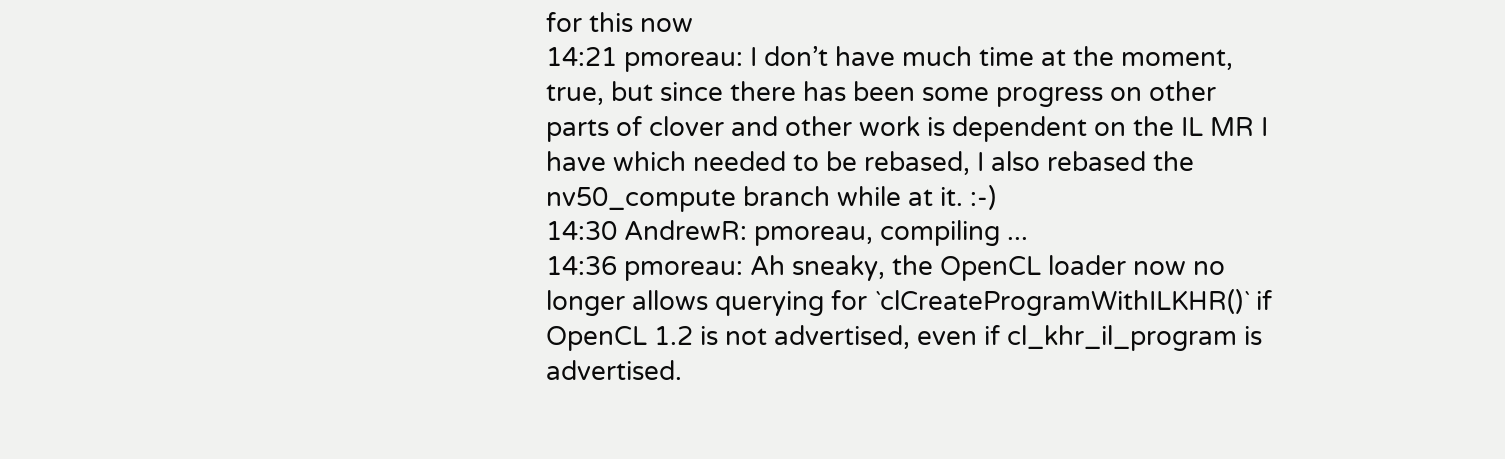for this now
14:21 pmoreau: I don’t have much time at the moment, true, but since there has been some progress on other parts of clover and other work is dependent on the IL MR I have which needed to be rebased, I also rebased the nv50_compute branch while at it. :-)
14:30 AndrewR: pmoreau, compiling ...
14:36 pmoreau: Ah sneaky, the OpenCL loader now no longer allows querying for `clCreateProgramWithILKHR()` if OpenCL 1.2 is not advertised, even if cl_khr_il_program is advertised.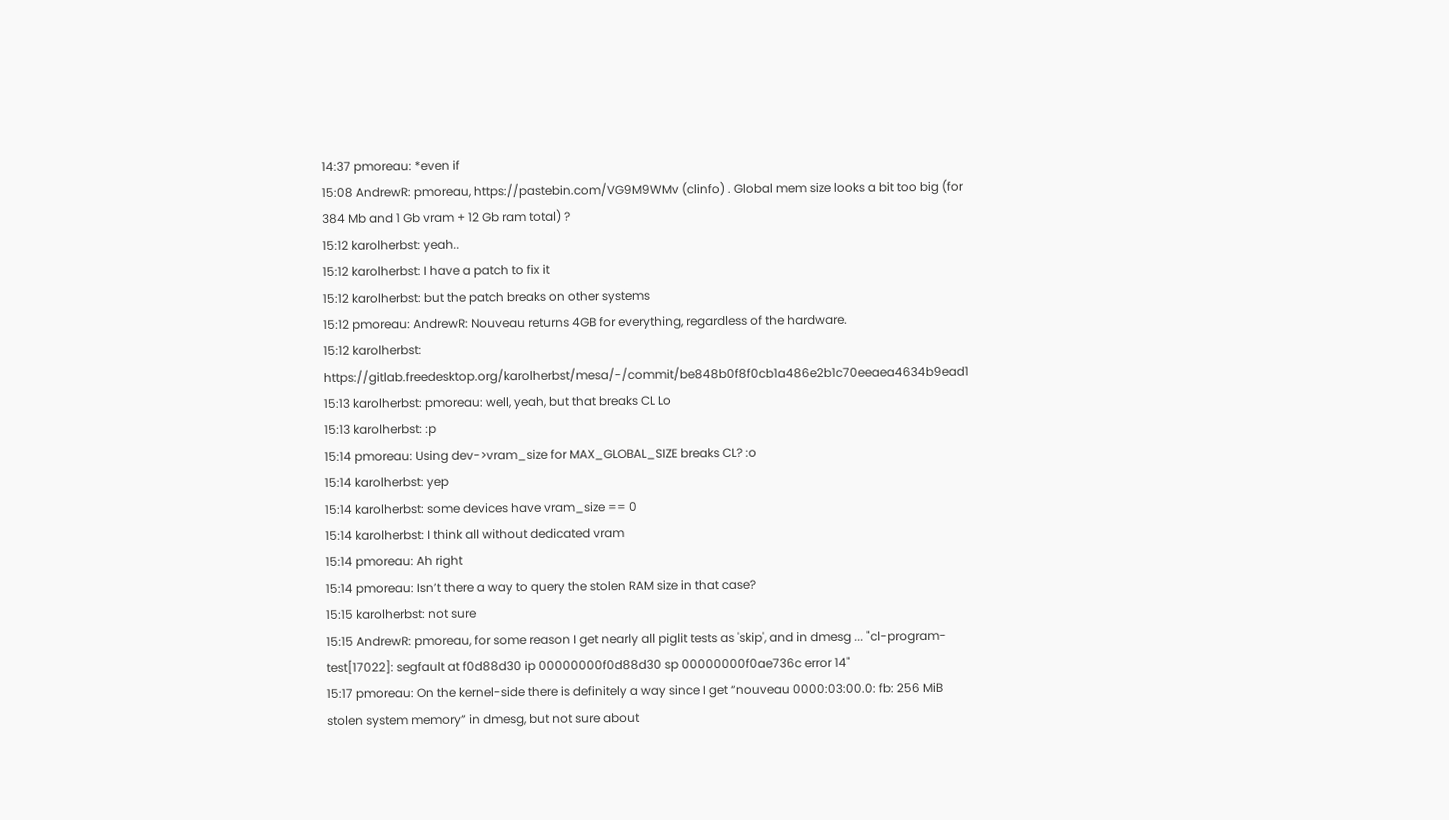14:37 pmoreau: *even if
15:08 AndrewR: pmoreau, https://pastebin.com/VG9M9WMv (clinfo) . Global mem size looks a bit too big (for 384 Mb and 1 Gb vram + 12 Gb ram total) ?
15:12 karolherbst: yeah..
15:12 karolherbst: I have a patch to fix it
15:12 karolherbst: but the patch breaks on other systems
15:12 pmoreau: AndrewR: Nouveau returns 4GB for everything, regardless of the hardware.
15:12 karolherbst: https://gitlab.freedesktop.org/karolherbst/mesa/-/commit/be848b0f8f0cb1a486e2b1c70eeaea4634b9ead1
15:13 karolherbst: pmoreau: well, yeah, but that breaks CL Lo
15:13 karolherbst: :p
15:14 pmoreau: Using dev->vram_size for MAX_GLOBAL_SIZE breaks CL? :o
15:14 karolherbst: yep
15:14 karolherbst: some devices have vram_size == 0
15:14 karolherbst: I think all without dedicated vram
15:14 pmoreau: Ah right
15:14 pmoreau: Isn’t there a way to query the stolen RAM size in that case?
15:15 karolherbst: not sure
15:15 AndrewR: pmoreau, for some reason I get nearly all piglit tests as 'skip', and in dmesg ... "cl-program-test[17022]: segfault at f0d88d30 ip 00000000f0d88d30 sp 00000000f0ae736c error 14"
15:17 pmoreau: On the kernel-side there is definitely a way since I get “nouveau 0000:03:00.0: fb: 256 MiB stolen system memory” in dmesg, but not sure about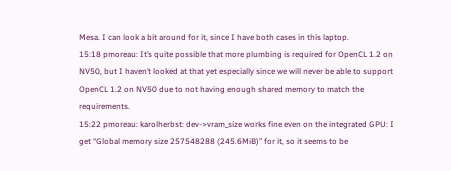Mesa. I can look a bit around for it, since I have both cases in this laptop.
15:18 pmoreau: It’s quite possible that more plumbing is required for OpenCL 1.2 on NV50, but I haven’t looked at that yet especially since we will never be able to support OpenCL 1.2 on NV50 due to not having enough shared memory to match the requirements.
15:22 pmoreau: karolherbst: dev->vram_size works fine even on the integrated GPU: I get “Global memory size 257548288 (245.6MiB)” for it, so it seems to be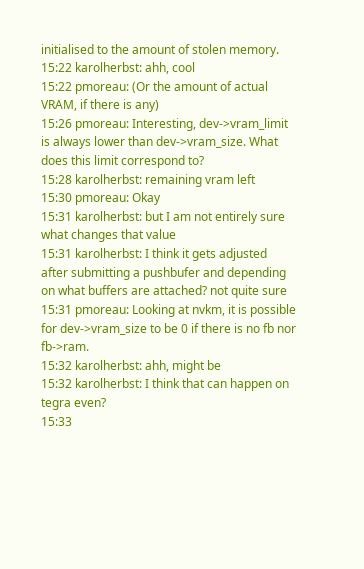initialised to the amount of stolen memory.
15:22 karolherbst: ahh, cool
15:22 pmoreau: (Or the amount of actual VRAM, if there is any)
15:26 pmoreau: Interesting, dev->vram_limit is always lower than dev->vram_size. What does this limit correspond to?
15:28 karolherbst: remaining vram left
15:30 pmoreau: Okay
15:31 karolherbst: but I am not entirely sure what changes that value
15:31 karolherbst: I think it gets adjusted after submitting a pushbufer and depending on what buffers are attached? not quite sure
15:31 pmoreau: Looking at nvkm, it is possible for dev->vram_size to be 0 if there is no fb nor fb->ram.
15:32 karolherbst: ahh, might be
15:32 karolherbst: I think that can happen on tegra even?
15:33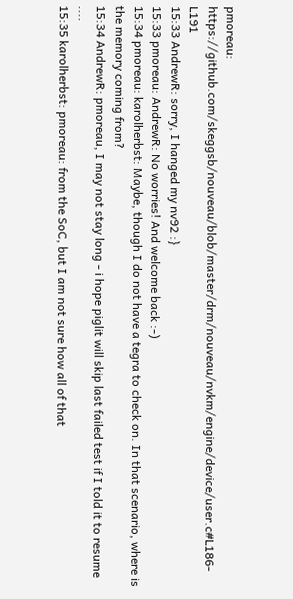pmoreau: https://github.com/skeggsb/nouveau/blob/master/drm/nouveau/nvkm/engine/device/user.c#L186-L191
15:33 AndrewR: sorry, I hanged my nv92 :}
15:33 pmoreau: AndrewR: No worries! And welcome back :-)
15:34 pmoreau: karolherbst: Maybe, though I do not have a tegra to check on. In that scenario, where is the memory coming from?
15:34 AndrewR: pmoreau, I may not stay long - i hope piglit will skip last failed test if I told it to resume ....
15:35 karolherbst: pmoreau: from the SoC, but I am not sure how all of that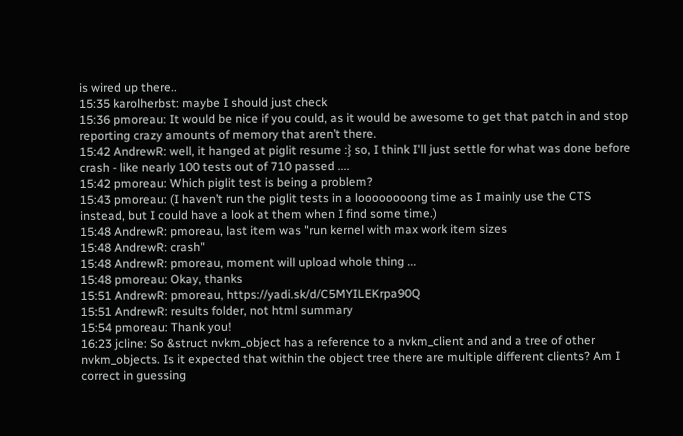is wired up there..
15:35 karolherbst: maybe I should just check
15:36 pmoreau: It would be nice if you could, as it would be awesome to get that patch in and stop reporting crazy amounts of memory that aren’t there.
15:42 AndrewR: well, it hanged at piglit resume :} so, I think I'll just settle for what was done before crash - like nearly 100 tests out of 710 passed ....
15:42 pmoreau: Which piglit test is being a problem?
15:43 pmoreau: (I haven’t run the piglit tests in a loooooooong time as I mainly use the CTS instead, but I could have a look at them when I find some time.)
15:48 AndrewR: pmoreau, last item was "run kernel with max work item sizes
15:48 AndrewR: crash"
15:48 AndrewR: pmoreau, moment will upload whole thing ...
15:48 pmoreau: Okay, thanks
15:51 AndrewR: pmoreau, https://yadi.sk/d/C5MYILEKrpa90Q
15:51 AndrewR: results folder, not html summary
15:54 pmoreau: Thank you!
16:23 jcline: So &struct nvkm_object has a reference to a nvkm_client and and a tree of other nvkm_objects. Is it expected that within the object tree there are multiple different clients? Am I correct in guessing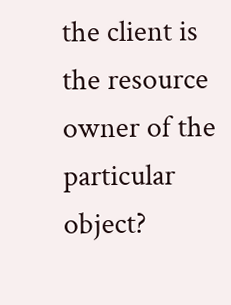the client is the resource owner of the particular object?